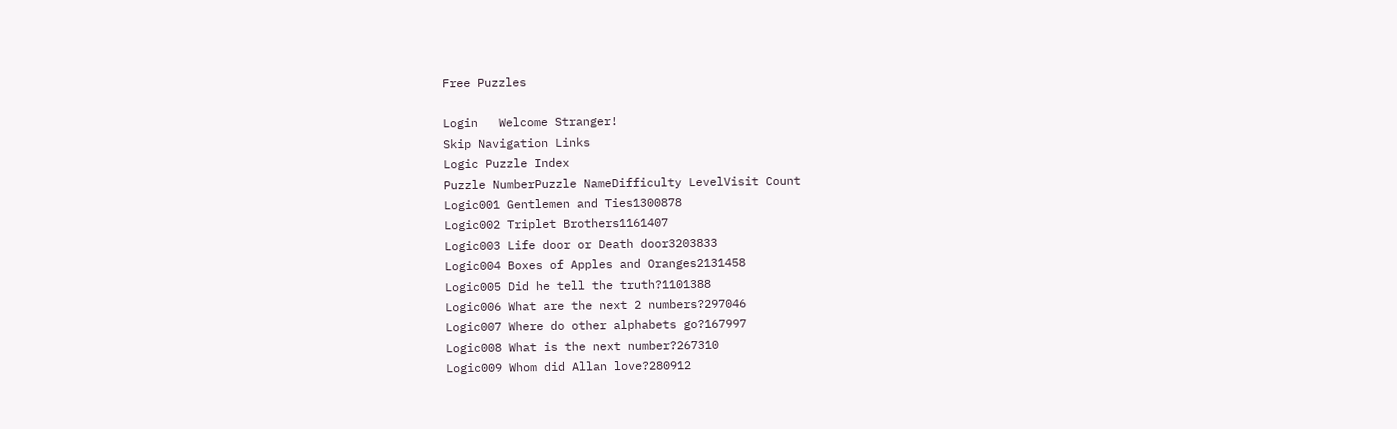Free Puzzles

Login   Welcome Stranger!
Skip Navigation Links
Logic Puzzle Index
Puzzle NumberPuzzle NameDifficulty LevelVisit Count
Logic001 Gentlemen and Ties1300878
Logic002 Triplet Brothers1161407
Logic003 Life door or Death door3203833
Logic004 Boxes of Apples and Oranges2131458
Logic005 Did he tell the truth?1101388
Logic006 What are the next 2 numbers?297046
Logic007 Where do other alphabets go?167997
Logic008 What is the next number?267310
Logic009 Whom did Allan love?280912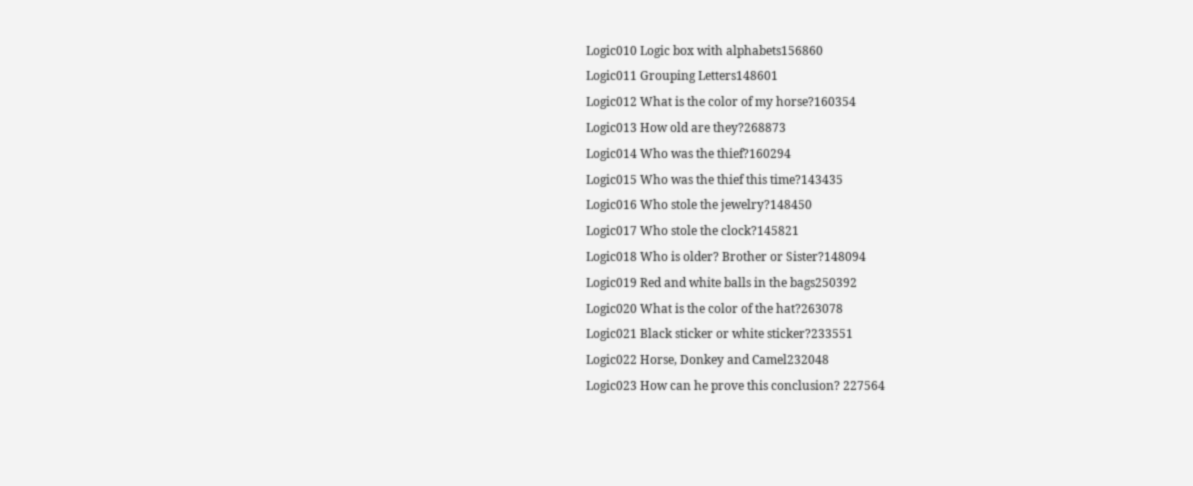Logic010 Logic box with alphabets156860
Logic011 Grouping Letters148601
Logic012 What is the color of my horse?160354
Logic013 How old are they?268873
Logic014 Who was the thief?160294
Logic015 Who was the thief this time?143435
Logic016 Who stole the jewelry?148450
Logic017 Who stole the clock?145821
Logic018 Who is older? Brother or Sister?148094
Logic019 Red and white balls in the bags250392
Logic020 What is the color of the hat?263078
Logic021 Black sticker or white sticker?233551
Logic022 Horse, Donkey and Camel232048
Logic023 How can he prove this conclusion? 227564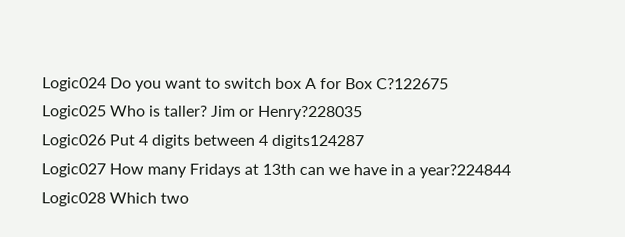Logic024 Do you want to switch box A for Box C?122675
Logic025 Who is taller? Jim or Henry?228035
Logic026 Put 4 digits between 4 digits124287
Logic027 How many Fridays at 13th can we have in a year?224844
Logic028 Which two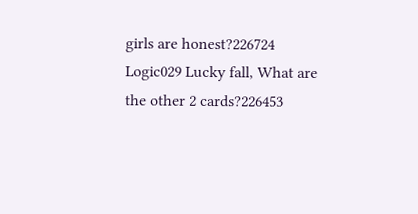girls are honest?226724
Logic029 Lucky fall, What are the other 2 cards?226453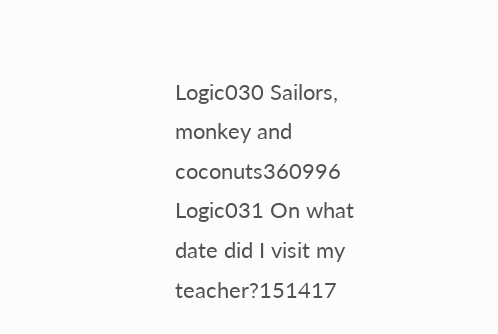Logic030 Sailors, monkey and coconuts360996
Logic031 On what date did I visit my teacher?151417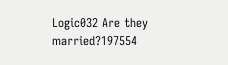Logic032 Are they married?197554